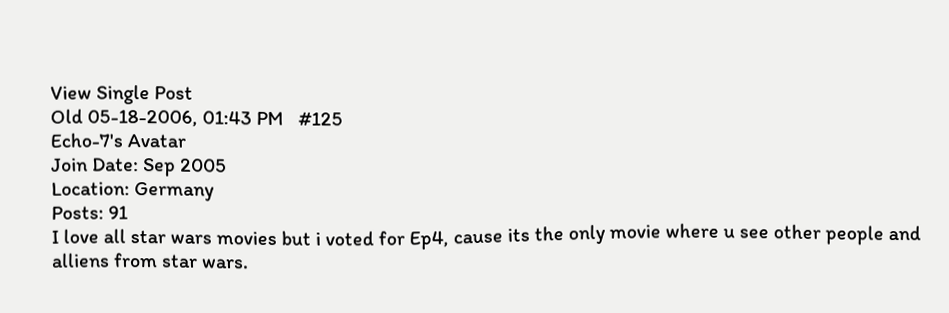View Single Post
Old 05-18-2006, 01:43 PM   #125
Echo-7's Avatar
Join Date: Sep 2005
Location: Germany
Posts: 91
I love all star wars movies but i voted for Ep4, cause its the only movie where u see other people and alliens from star wars.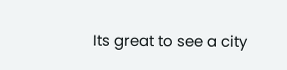Its great to see a city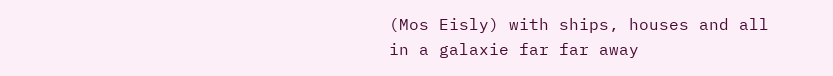(Mos Eisly) with ships, houses and all in a galaxie far far away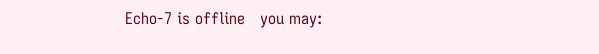Echo-7 is offline   you may: